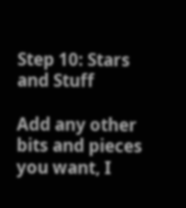Step 10: Stars and Stuff

Add any other bits and pieces you want, I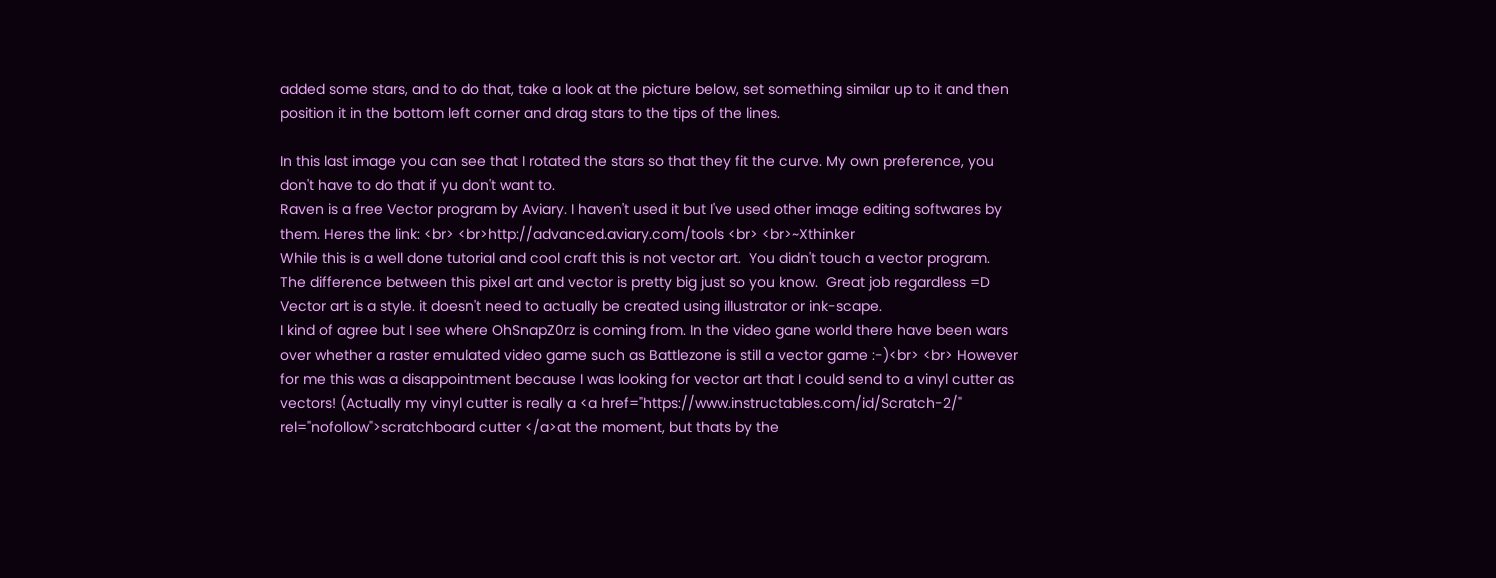added some stars, and to do that, take a look at the picture below, set something similar up to it and then position it in the bottom left corner and drag stars to the tips of the lines.

In this last image you can see that I rotated the stars so that they fit the curve. My own preference, you don't have to do that if yu don't want to.
Raven is a free Vector program by Aviary. I haven't used it but I've used other image editing softwares by them. Heres the link: <br> <br>http://advanced.aviary.com/tools <br> <br>~Xthinker
While this is a well done tutorial and cool craft this is not vector art.  You didn't touch a vector program.  The difference between this pixel art and vector is pretty big just so you know.  Great job regardless =D
Vector art is a style. it doesn't need to actually be created using illustrator or ink-scape.
I kind of agree but I see where OhSnapZ0rz is coming from. In the video gane world there have been wars over whether a raster emulated video game such as Battlezone is still a vector game :-)<br> <br> However for me this was a disappointment because I was looking for vector art that I could send to a vinyl cutter as vectors! (Actually my vinyl cutter is really a <a href="https://www.instructables.com/id/Scratch-2/" rel="nofollow">scratchboard cutter </a>at the moment, but thats by the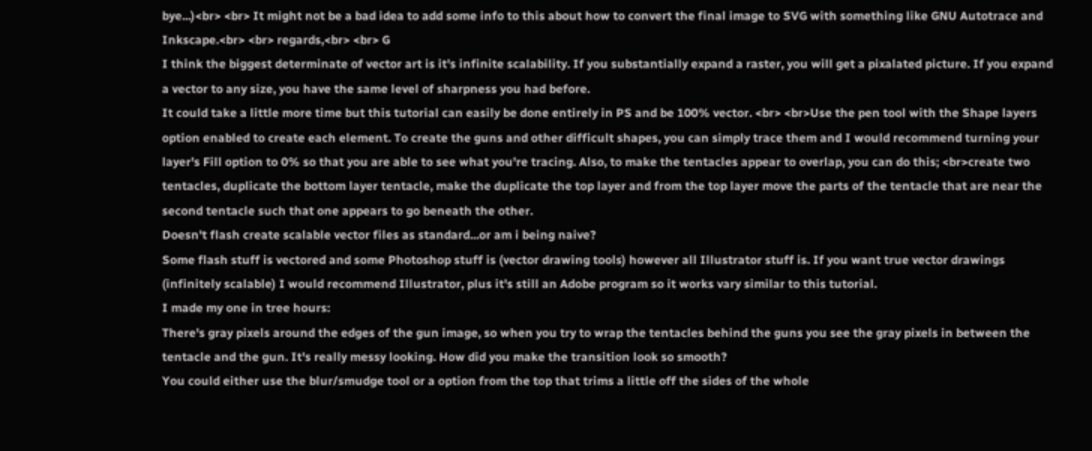bye...)<br> <br> It might not be a bad idea to add some info to this about how to convert the final image to SVG with something like GNU Autotrace and Inkscape.<br> <br> regards,<br> <br> G
I think the biggest determinate of vector art is it's infinite scalability. If you substantially expand a raster, you will get a pixalated picture. If you expand a vector to any size, you have the same level of sharpness you had before.
It could take a little more time but this tutorial can easily be done entirely in PS and be 100% vector. <br> <br>Use the pen tool with the Shape layers option enabled to create each element. To create the guns and other difficult shapes, you can simply trace them and I would recommend turning your layer's Fill option to 0% so that you are able to see what you're tracing. Also, to make the tentacles appear to overlap, you can do this; <br>create two tentacles, duplicate the bottom layer tentacle, make the duplicate the top layer and from the top layer move the parts of the tentacle that are near the second tentacle such that one appears to go beneath the other.
Doesn't flash create scalable vector files as standard...or am i being naive?
Some flash stuff is vectored and some Photoshop stuff is (vector drawing tools) however all Illustrator stuff is. If you want true vector drawings (infinitely scalable) I would recommend Illustrator, plus it's still an Adobe program so it works vary similar to this tutorial.
I made my one in tree hours:
There's gray pixels around the edges of the gun image, so when you try to wrap the tentacles behind the guns you see the gray pixels in between the tentacle and the gun. It's really messy looking. How did you make the transition look so smooth?
You could either use the blur/smudge tool or a option from the top that trims a little off the sides of the whole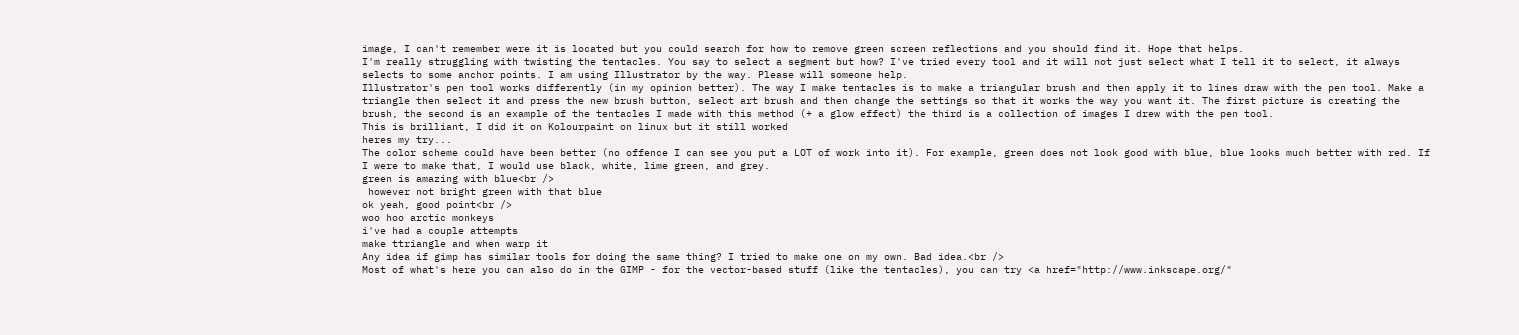image, I can't remember were it is located but you could search for how to remove green screen reflections and you should find it. Hope that helps.
I'm really struggling with twisting the tentacles. You say to select a segment but how? I've tried every tool and it will not just select what I tell it to select, it always selects to some anchor points. I am using Illustrator by the way. Please will someone help.
Illustrator's pen tool works differently (in my opinion better). The way I make tentacles is to make a triangular brush and then apply it to lines draw with the pen tool. Make a triangle then select it and press the new brush button, select art brush and then change the settings so that it works the way you want it. The first picture is creating the brush, the second is an example of the tentacles I made with this method (+ a glow effect) the third is a collection of images I drew with the pen tool.
This is brilliant, I did it on Kolourpaint on linux but it still worked
heres my try...
The color scheme could have been better (no offence I can see you put a LOT of work into it). For example, green does not look good with blue, blue looks much better with red. If I were to make that, I would use black, white, lime green, and grey.
green is amazing with blue<br />
 however not bright green with that blue
ok yeah, good point<br />
woo hoo arctic monkeys
i've had a couple attempts
make ttriangle and when warp it
Any idea if gimp has similar tools for doing the same thing? I tried to make one on my own. Bad idea.<br />
Most of what's here you can also do in the GIMP - for the vector-based stuff (like the tentacles), you can try <a href="http://www.inkscape.org/"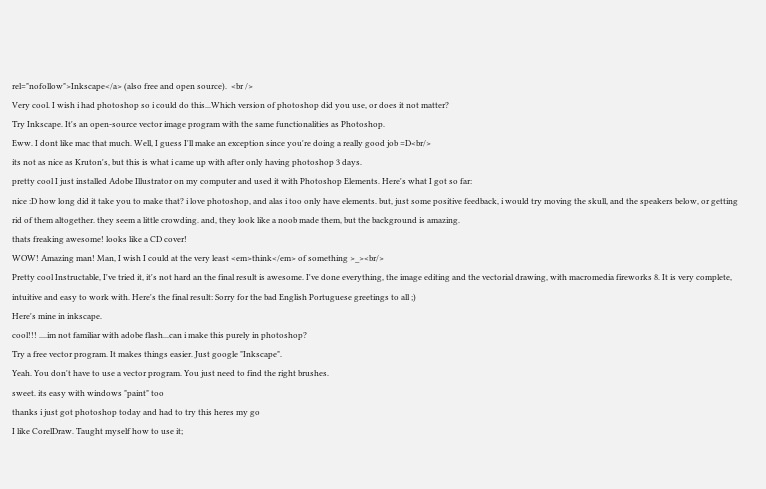rel="nofollow">Inkscape</a> (also free and open source).  <br />
Very cool. I wish i had photoshop so i could do this...Which version of photoshop did you use, or does it not matter?
Try Inkscape. It's an open-source vector image program with the same functionalities as Photoshop.
Eww. I dont like mac that much. Well, I guess I'll make an exception since you're doing a really good job =D<br/>
its not as nice as Kruton's, but this is what i came up with after only having photoshop 3 days.
pretty cool I just installed Adobe Illustrator on my computer and used it with Photoshop Elements. Here's what I got so far:
nice :D how long did it take you to make that? i love photoshop, and alas i too only have elements. but, just some positive feedback, i would try moving the skull, and the speakers below, or getting rid of them altogether. they seem a little crowding. and, they look like a noob made them, but the background is amazing.
thats freaking awesome! looks like a CD cover!
WOW! Amazing man! Man, I wish I could at the very least <em>think</em> of something >_><br/>
Pretty cool Instructable, I've tried it, it's not hard an the final result is awesome. I've done everything, the image editing and the vectorial drawing, with macromedia fireworks 8. It is very complete, intuitive and easy to work with. Here's the final result: Sorry for the bad English Portuguese greetings to all ;)
Here's mine in inkscape.
cool!!! ....im not familiar with adobe flash...can i make this purely in photoshop?
Try a free vector program. It makes things easier. Just google "Inkscape".
Yeah. You don't have to use a vector program. You just need to find the right brushes.
sweet. its easy with windows "paint" too
thanks i just got photoshop today and had to try this heres my go
I like CorelDraw. Taught myself how to use it;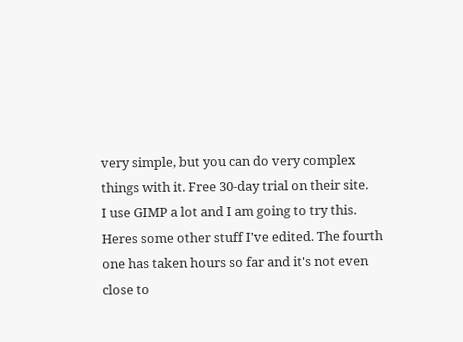very simple, but you can do very complex things with it. Free 30-day trial on their site.
I use GIMP a lot and I am going to try this. Heres some other stuff I've edited. The fourth one has taken hours so far and it's not even close to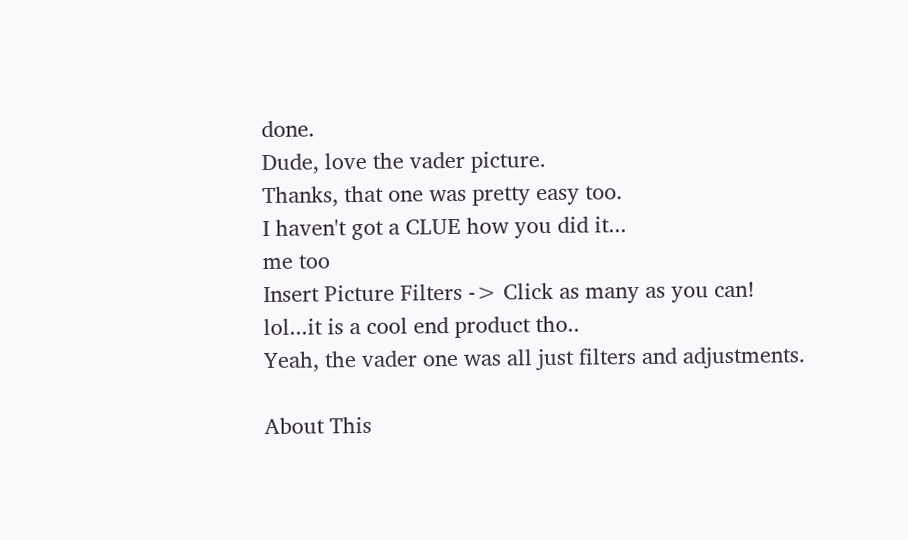done.
Dude, love the vader picture.
Thanks, that one was pretty easy too.
I haven't got a CLUE how you did it...
me too
Insert Picture Filters -> Click as many as you can!
lol...it is a cool end product tho..
Yeah, the vader one was all just filters and adjustments.

About This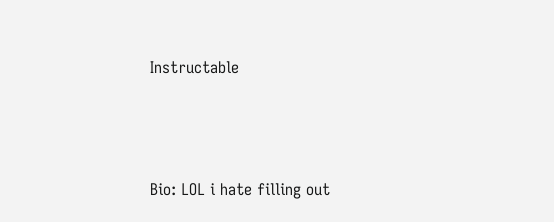Instructable




Bio: LOL i hate filling out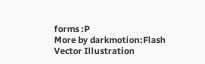forms :P
More by darkmotion:Flash Vector Illustration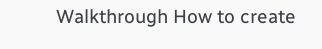Walkthrough How to create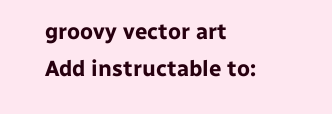groovy vector art
Add instructable to: